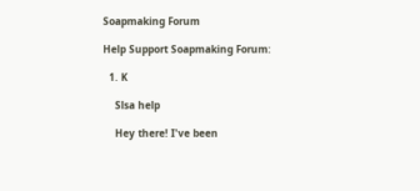Soapmaking Forum

Help Support Soapmaking Forum:

  1. K

    Slsa help

    Hey there! I've been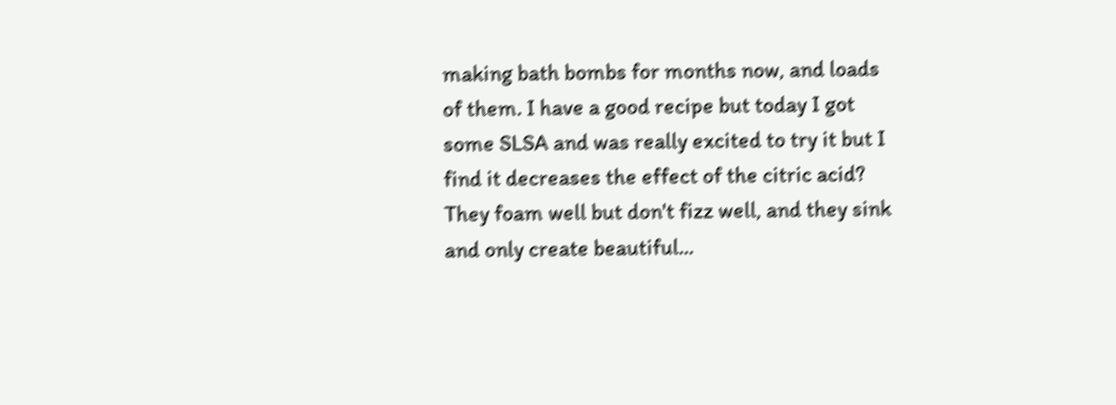making bath bombs for months now, and loads of them. I have a good recipe but today I got some SLSA and was really excited to try it but I find it decreases the effect of the citric acid? They foam well but don't fizz well, and they sink and only create beautiful...